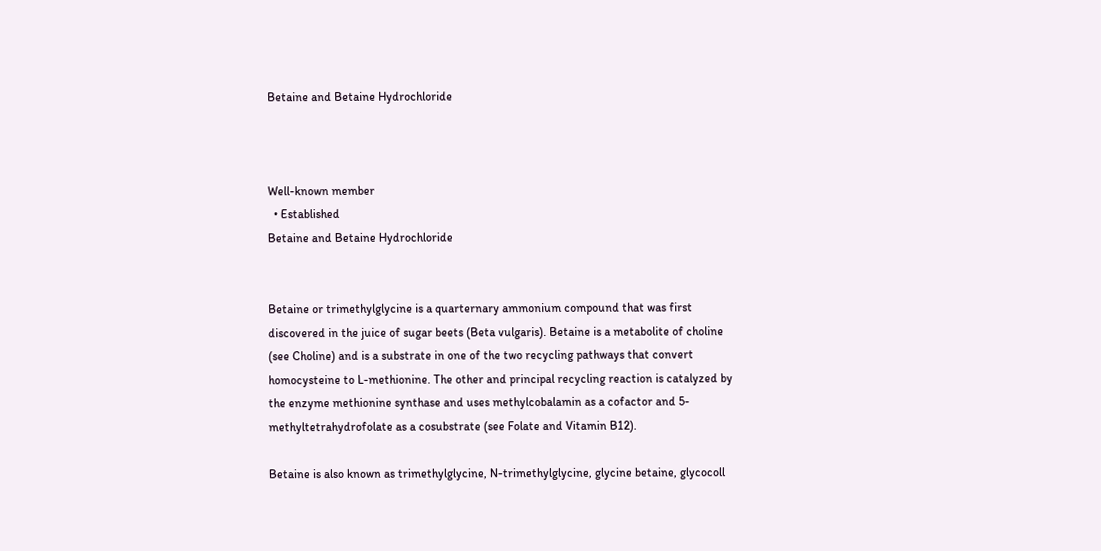Betaine and Betaine Hydrochloride



Well-known member
  • Established
Betaine and Betaine Hydrochloride


Betaine or trimethylglycine is a quarternary ammonium compound that was first discovered in the juice of sugar beets (Beta vulgaris). Betaine is a metabolite of choline (see Choline) and is a substrate in one of the two recycling pathways that convert homocysteine to L-methionine. The other and principal recycling reaction is catalyzed by the enzyme methionine synthase and uses methylcobalamin as a cofactor and 5-methyltetrahydrofolate as a cosubstrate (see Folate and Vitamin B12).

Betaine is also known as trimethylglycine, N-trimethylglycine, glycine betaine, glycocoll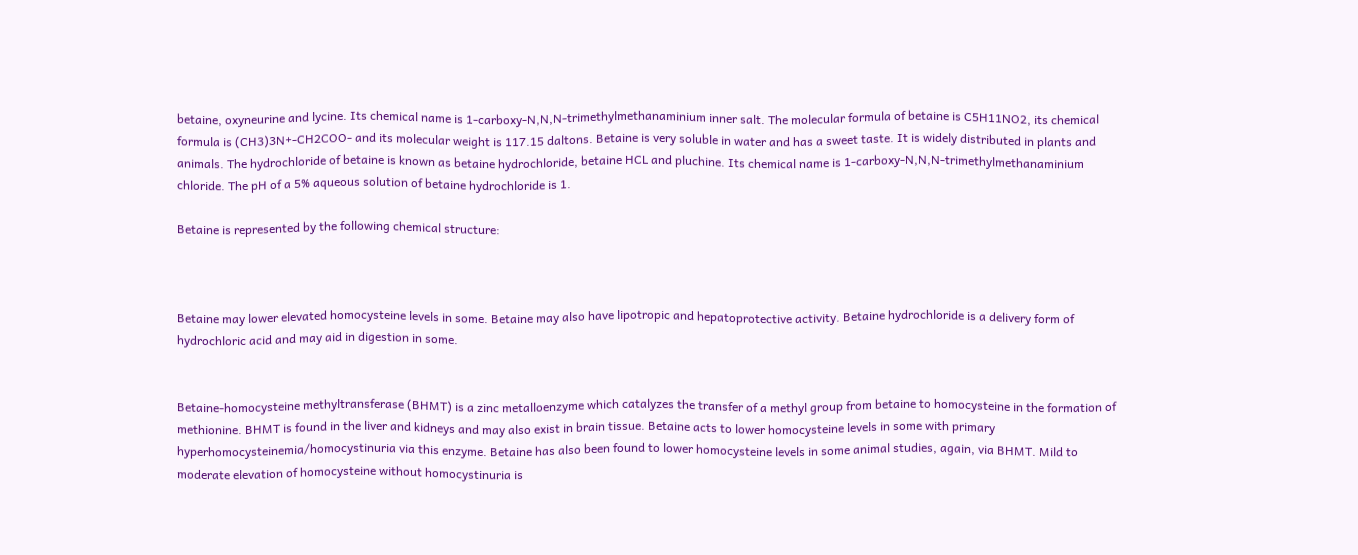betaine, oxyneurine and lycine. Its chemical name is 1-carboxy-N,N,N-trimethylmethanaminium inner salt. The molecular formula of betaine is C5H11NO2, its chemical formula is (CH3)3N+-CH2COO- and its molecular weight is 117.15 daltons. Betaine is very soluble in water and has a sweet taste. It is widely distributed in plants and animals. The hydrochloride of betaine is known as betaine hydrochloride, betaine HCL and pluchine. Its chemical name is 1-carboxy-N,N,N-trimethylmethanaminium chloride. The pH of a 5% aqueous solution of betaine hydrochloride is 1.

Betaine is represented by the following chemical structure:



Betaine may lower elevated homocysteine levels in some. Betaine may also have lipotropic and hepatoprotective activity. Betaine hydrochloride is a delivery form of hydrochloric acid and may aid in digestion in some.


Betaine-homocysteine methyltransferase (BHMT) is a zinc metalloenzyme which catalyzes the transfer of a methyl group from betaine to homocysteine in the formation of methionine. BHMT is found in the liver and kidneys and may also exist in brain tissue. Betaine acts to lower homocysteine levels in some with primary hyperhomocysteinemia/homocystinuria via this enzyme. Betaine has also been found to lower homocysteine levels in some animal studies, again, via BHMT. Mild to moderate elevation of homocysteine without homocystinuria is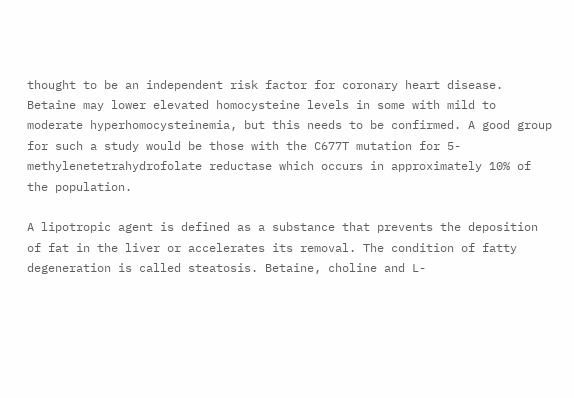thought to be an independent risk factor for coronary heart disease. Betaine may lower elevated homocysteine levels in some with mild to moderate hyperhomocysteinemia, but this needs to be confirmed. A good group for such a study would be those with the C677T mutation for 5-methylenetetrahydrofolate reductase which occurs in approximately 10% of the population.

A lipotropic agent is defined as a substance that prevents the deposition of fat in the liver or accelerates its removal. The condition of fatty degeneration is called steatosis. Betaine, choline and L-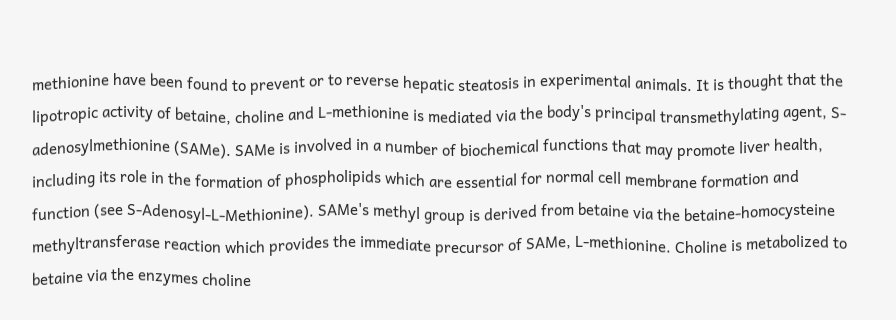methionine have been found to prevent or to reverse hepatic steatosis in experimental animals. It is thought that the lipotropic activity of betaine, choline and L-methionine is mediated via the body's principal transmethylating agent, S-adenosylmethionine (SAMe). SAMe is involved in a number of biochemical functions that may promote liver health, including its role in the formation of phospholipids which are essential for normal cell membrane formation and function (see S-Adenosyl-L-Methionine). SAMe's methyl group is derived from betaine via the betaine-homocysteine methyltransferase reaction which provides the immediate precursor of SAMe, L-methionine. Choline is metabolized to betaine via the enzymes choline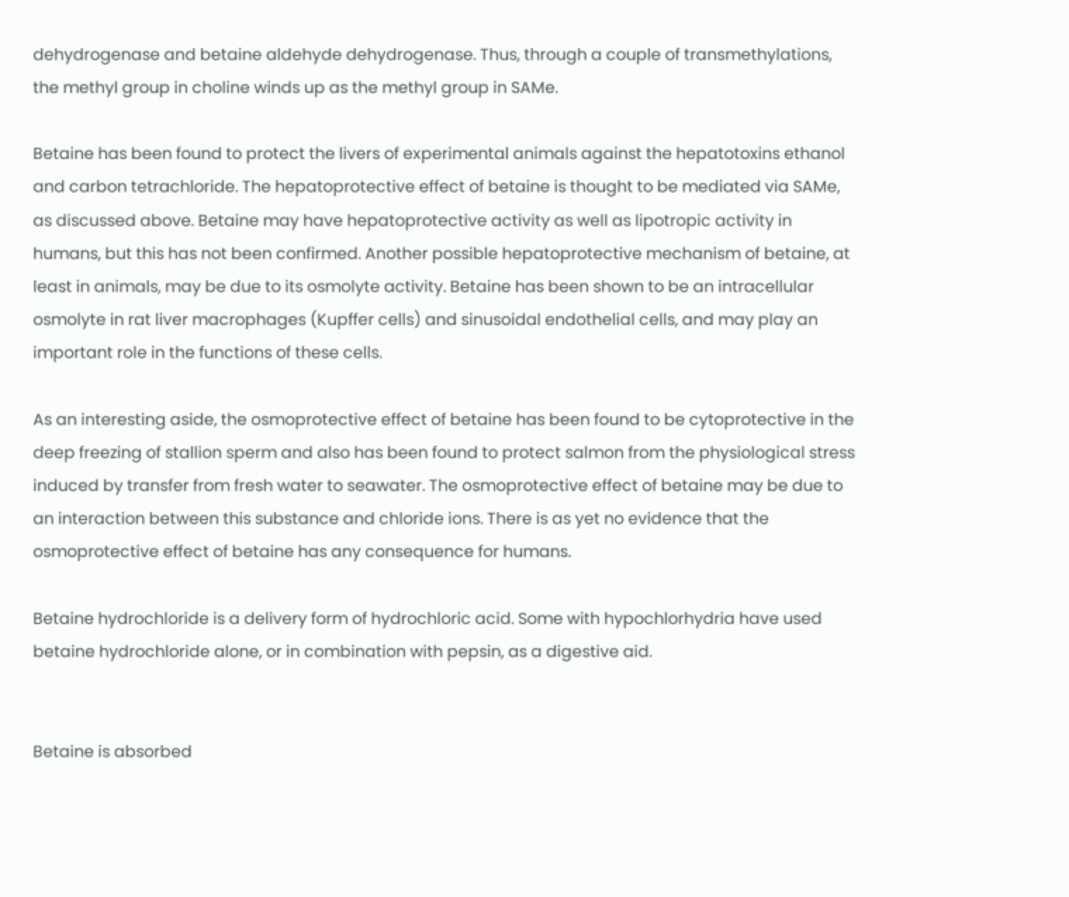dehydrogenase and betaine aldehyde dehydrogenase. Thus, through a couple of transmethylations, the methyl group in choline winds up as the methyl group in SAMe.

Betaine has been found to protect the livers of experimental animals against the hepatotoxins ethanol and carbon tetrachloride. The hepatoprotective effect of betaine is thought to be mediated via SAMe, as discussed above. Betaine may have hepatoprotective activity as well as lipotropic activity in humans, but this has not been confirmed. Another possible hepatoprotective mechanism of betaine, at least in animals, may be due to its osmolyte activity. Betaine has been shown to be an intracellular osmolyte in rat liver macrophages (Kupffer cells) and sinusoidal endothelial cells, and may play an important role in the functions of these cells.

As an interesting aside, the osmoprotective effect of betaine has been found to be cytoprotective in the deep freezing of stallion sperm and also has been found to protect salmon from the physiological stress induced by transfer from fresh water to seawater. The osmoprotective effect of betaine may be due to an interaction between this substance and chloride ions. There is as yet no evidence that the osmoprotective effect of betaine has any consequence for humans.

Betaine hydrochloride is a delivery form of hydrochloric acid. Some with hypochlorhydria have used betaine hydrochloride alone, or in combination with pepsin, as a digestive aid.


Betaine is absorbed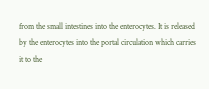from the small intestines into the enterocytes. It is released by the enterocytes into the portal circulation which carries it to the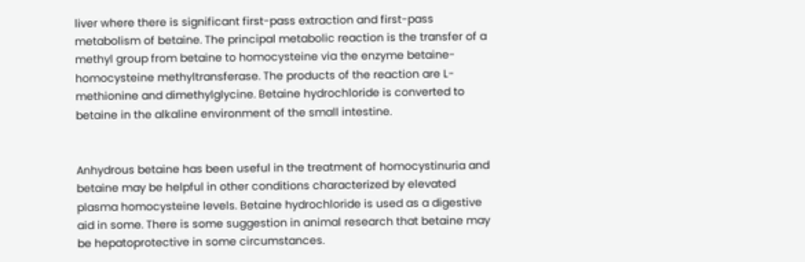liver where there is significant first-pass extraction and first-pass metabolism of betaine. The principal metabolic reaction is the transfer of a methyl group from betaine to homocysteine via the enzyme betaine-homocysteine methyltransferase. The products of the reaction are L-methionine and dimethylglycine. Betaine hydrochloride is converted to betaine in the alkaline environment of the small intestine.


Anhydrous betaine has been useful in the treatment of homocystinuria and betaine may be helpful in other conditions characterized by elevated plasma homocysteine levels. Betaine hydrochloride is used as a digestive aid in some. There is some suggestion in animal research that betaine may be hepatoprotective in some circumstances.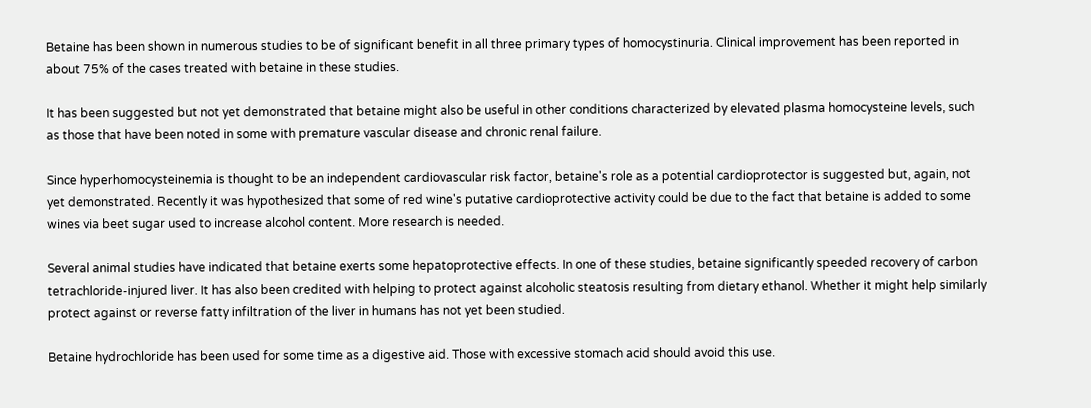Betaine has been shown in numerous studies to be of significant benefit in all three primary types of homocystinuria. Clinical improvement has been reported in about 75% of the cases treated with betaine in these studies.

It has been suggested but not yet demonstrated that betaine might also be useful in other conditions characterized by elevated plasma homocysteine levels, such as those that have been noted in some with premature vascular disease and chronic renal failure.

Since hyperhomocysteinemia is thought to be an independent cardiovascular risk factor, betaine's role as a potential cardioprotector is suggested but, again, not yet demonstrated. Recently it was hypothesized that some of red wine's putative cardioprotective activity could be due to the fact that betaine is added to some wines via beet sugar used to increase alcohol content. More research is needed.

Several animal studies have indicated that betaine exerts some hepatoprotective effects. In one of these studies, betaine significantly speeded recovery of carbon tetrachloride-injured liver. It has also been credited with helping to protect against alcoholic steatosis resulting from dietary ethanol. Whether it might help similarly protect against or reverse fatty infiltration of the liver in humans has not yet been studied.

Betaine hydrochloride has been used for some time as a digestive aid. Those with excessive stomach acid should avoid this use.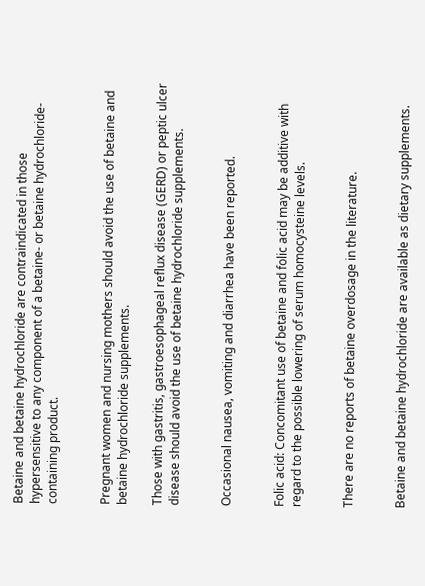Betaine and betaine hydrochloride are contraindicated in those hypersensitive to any component of a betaine- or betaine hydrochloride-containing product.


Pregnant women and nursing mothers should avoid the use of betaine and betaine hydrochloride supplements.

Those with gastritis, gastroesophageal reflux disease (GERD) or peptic ulcer disease should avoid the use of betaine hydrochloride supplements.


Occasional nausea, vomiting and diarrhea have been reported.


Folic acid: Concomitant use of betaine and folic acid may be additive with regard to the possible lowering of serum homocysteine levels.


There are no reports of betaine overdosage in the literature.


Betaine and betaine hydrochloride are available as dietary supplements.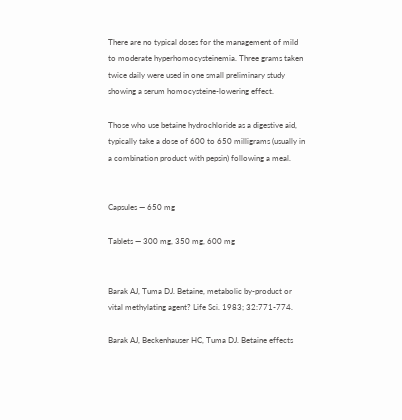There are no typical doses for the management of mild to moderate hyperhomocysteinemia. Three grams taken twice daily were used in one small preliminary study showing a serum homocysteine-lowering effect.

Those who use betaine hydrochloride as a digestive aid, typically take a dose of 600 to 650 milligrams (usually in a combination product with pepsin) following a meal.


Capsules — 650 mg

Tablets — 300 mg, 350 mg, 600 mg


Barak AJ, Tuma DJ. Betaine, metabolic by-product or vital methylating agent? Life Sci. 1983; 32:771-774.

Barak AJ, Beckenhauser HC, Tuma DJ. Betaine effects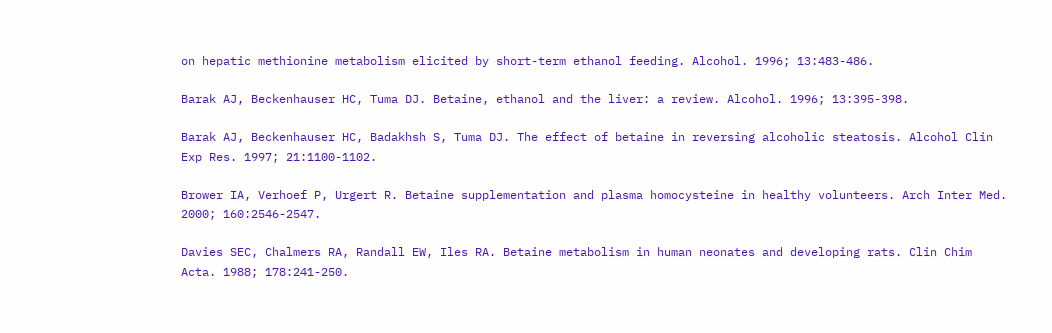on hepatic methionine metabolism elicited by short-term ethanol feeding. Alcohol. 1996; 13:483-486.

Barak AJ, Beckenhauser HC, Tuma DJ. Betaine, ethanol and the liver: a review. Alcohol. 1996; 13:395-398.

Barak AJ, Beckenhauser HC, Badakhsh S, Tuma DJ. The effect of betaine in reversing alcoholic steatosis. Alcohol Clin Exp Res. 1997; 21:1100-1102.

Brower IA, Verhoef P, Urgert R. Betaine supplementation and plasma homocysteine in healthy volunteers. Arch Inter Med. 2000; 160:2546-2547.

Davies SEC, Chalmers RA, Randall EW, Iles RA. Betaine metabolism in human neonates and developing rats. Clin Chim Acta. 1988; 178:241-250.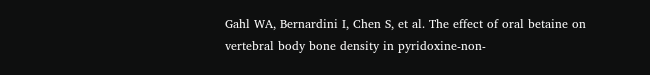Gahl WA, Bernardini I, Chen S, et al. The effect of oral betaine on vertebral body bone density in pyridoxine-non-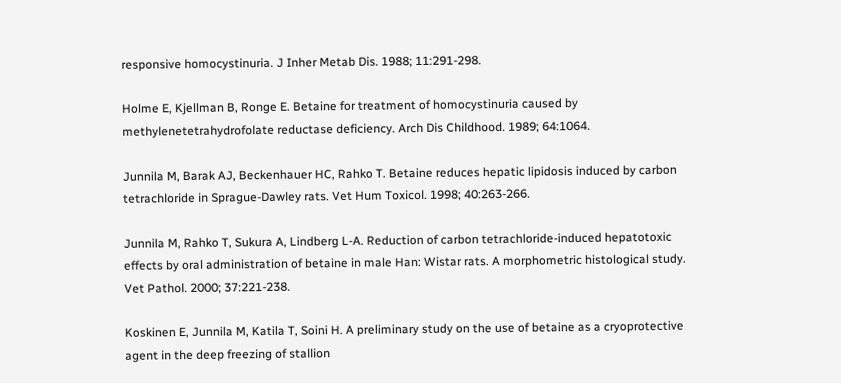responsive homocystinuria. J Inher Metab Dis. 1988; 11:291-298.

Holme E, Kjellman B, Ronge E. Betaine for treatment of homocystinuria caused by methylenetetrahydrofolate reductase deficiency. Arch Dis Childhood. 1989; 64:1064.

Junnila M, Barak AJ, Beckenhauer HC, Rahko T. Betaine reduces hepatic lipidosis induced by carbon tetrachloride in Sprague-Dawley rats. Vet Hum Toxicol. 1998; 40:263-266.

Junnila M, Rahko T, Sukura A, Lindberg L-A. Reduction of carbon tetrachloride-induced hepatotoxic effects by oral administration of betaine in male Han: Wistar rats. A morphometric histological study. Vet Pathol. 2000; 37:221-238.

Koskinen E, Junnila M, Katila T, Soini H. A preliminary study on the use of betaine as a cryoprotective agent in the deep freezing of stallion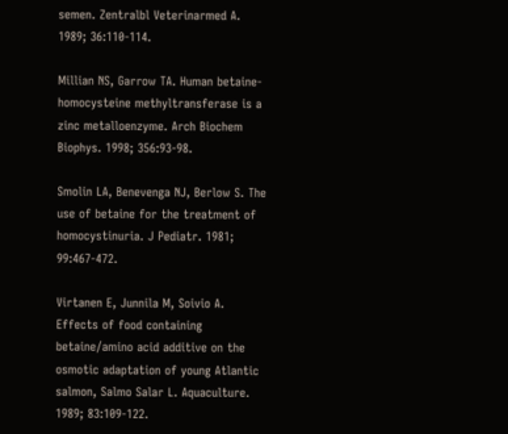semen. Zentralbl Veterinarmed A. 1989; 36:110-114.

Millian NS, Garrow TA. Human betaine-homocysteine methyltransferase is a zinc metalloenzyme. Arch Biochem Biophys. 1998; 356:93-98.

Smolin LA, Benevenga NJ, Berlow S. The use of betaine for the treatment of homocystinuria. J Pediatr. 1981; 99:467-472.

Virtanen E, Junnila M, Soivio A. Effects of food containing betaine/amino acid additive on the osmotic adaptation of young Atlantic salmon, Salmo Salar L. Aquaculture. 1989; 83:109-122.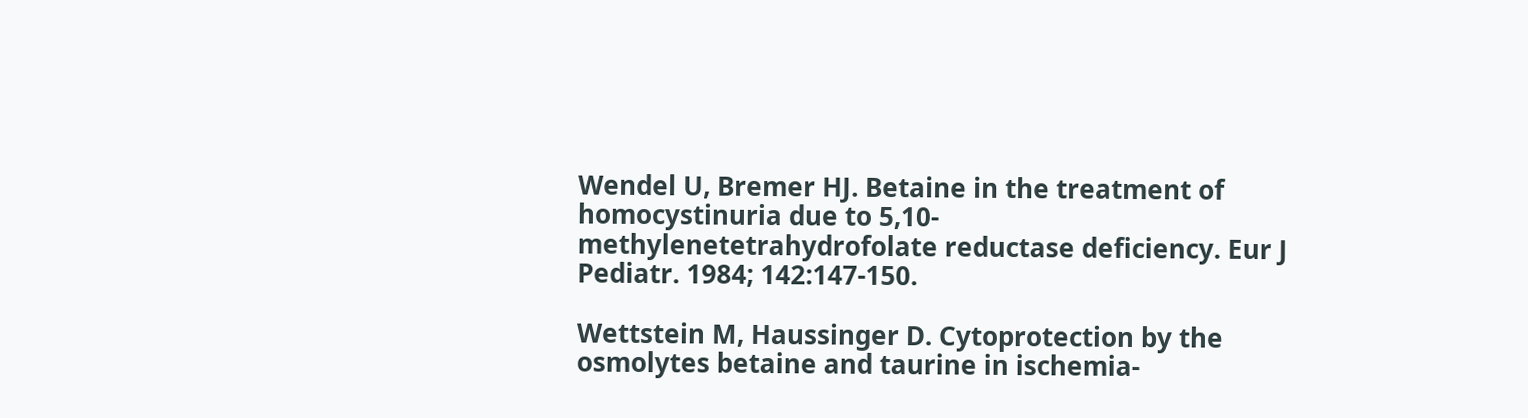Wendel U, Bremer HJ. Betaine in the treatment of homocystinuria due to 5,10-methylenetetrahydrofolate reductase deficiency. Eur J Pediatr. 1984; 142:147-150.

Wettstein M, Haussinger D. Cytoprotection by the osmolytes betaine and taurine in ischemia-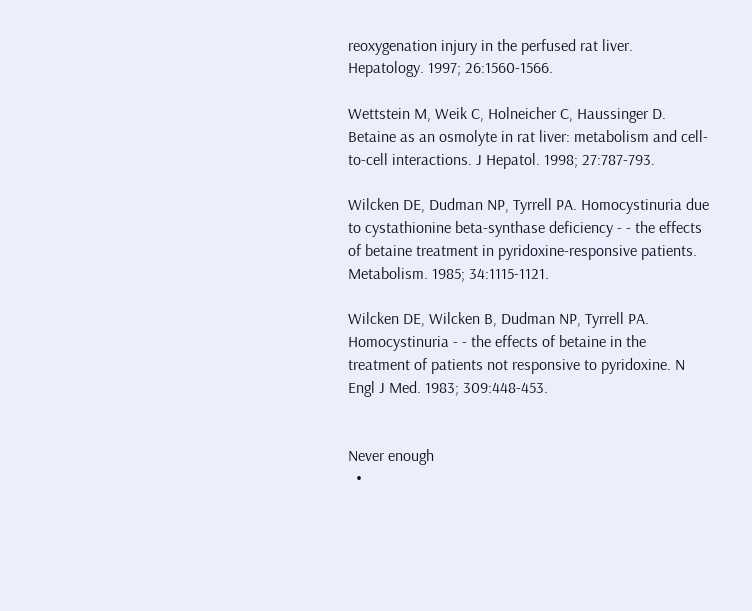reoxygenation injury in the perfused rat liver. Hepatology. 1997; 26:1560-1566.

Wettstein M, Weik C, Holneicher C, Haussinger D. Betaine as an osmolyte in rat liver: metabolism and cell-to-cell interactions. J Hepatol. 1998; 27:787-793.

Wilcken DE, Dudman NP, Tyrrell PA. Homocystinuria due to cystathionine beta-synthase deficiency - - the effects of betaine treatment in pyridoxine-responsive patients. Metabolism. 1985; 34:1115-1121.

Wilcken DE, Wilcken B, Dudman NP, Tyrrell PA. Homocystinuria - - the effects of betaine in the treatment of patients not responsive to pyridoxine. N Engl J Med. 1983; 309:448-453.


Never enough
  •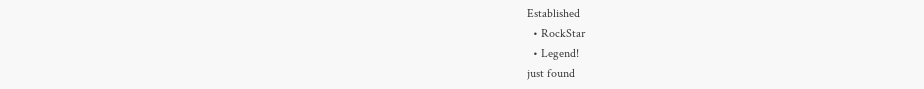Established
  • RockStar
  • Legend!
just found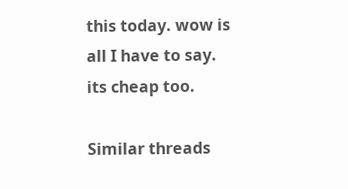this today. wow is all I have to say. its cheap too.

Similar threads